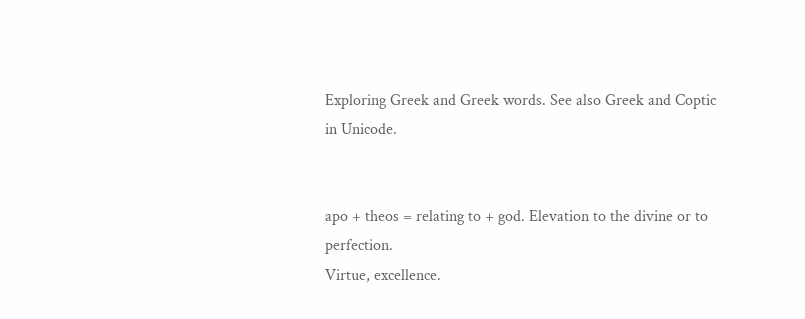Exploring Greek and Greek words. See also Greek and Coptic in Unicode.


apo + theos = relating to + god. Elevation to the divine or to perfection.
Virtue, excellence.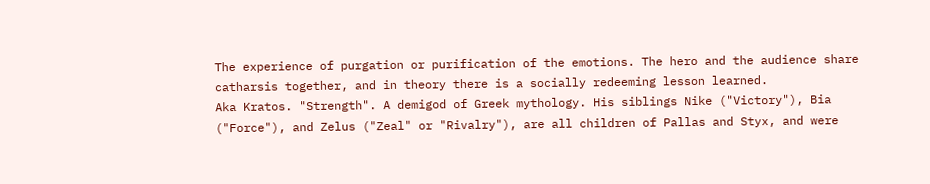The experience of purgation or purification of the emotions. The hero and the audience share catharsis together, and in theory there is a socially redeeming lesson learned.
Aka Kratos. "Strength". A demigod of Greek mythology. His siblings Nike ("Victory"), Bia ("Force"), and Zelus ("Zeal" or "Rivalry"), are all children of Pallas and Styx, and were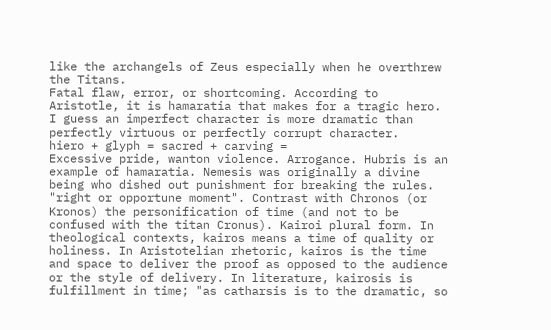like the archangels of Zeus especially when he overthrew the Titans.
Fatal flaw, error, or shortcoming. According to Aristotle, it is hamaratia that makes for a tragic hero. I guess an imperfect character is more dramatic than perfectly virtuous or perfectly corrupt character.
hiero + glyph = sacred + carving =
Excessive pride, wanton violence. Arrogance. Hubris is an example of hamaratia. Nemesis was originally a divine being who dished out punishment for breaking the rules.
"right or opportune moment". Contrast with Chronos (or Kronos) the personification of time (and not to be confused with the titan Cronus). Kairoi plural form. In theological contexts, kairos means a time of quality or holiness. In Aristotelian rhetoric, kairos is the time and space to deliver the proof as opposed to the audience or the style of delivery. In literature, kairosis is fulfillment in time; "as catharsis is to the dramatic, so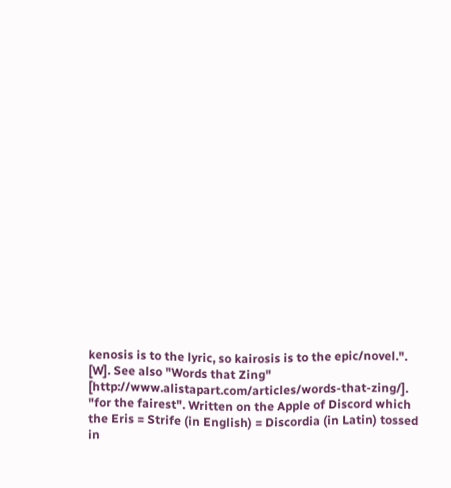kenosis is to the lyric, so kairosis is to the epic/novel.". [W]. See also "Words that Zing" [http://www.alistapart.com/articles/words-that-zing/].
"for the fairest". Written on the Apple of Discord which the Eris = Strife (in English) = Discordia (in Latin) tossed in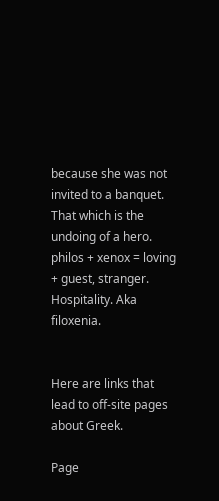because she was not invited to a banquet.
That which is the undoing of a hero.
philos + xenox = loving + guest, stranger. Hospitality. Aka filoxenia.


Here are links that lead to off-site pages about Greek.

Page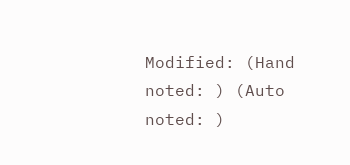Modified: (Hand noted: ) (Auto noted: )